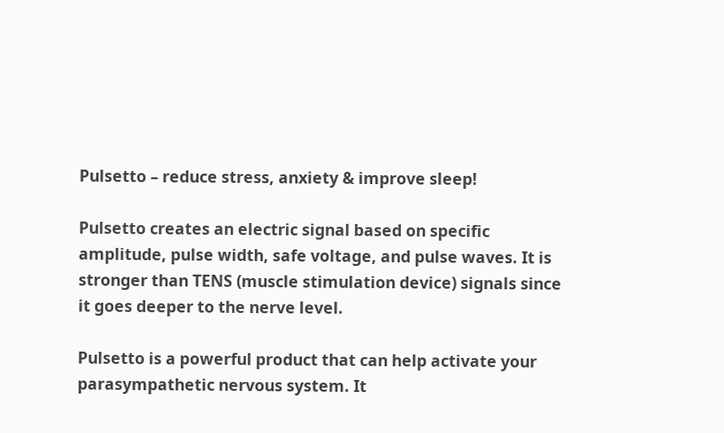Pulsetto – reduce stress, anxiety & improve sleep!

Pulsetto creates an electric signal based on specific amplitude, pulse width, safe voltage, and pulse waves. It is stronger than TENS (muscle stimulation device) signals since it goes deeper to the nerve level.

Pulsetto is a powerful product that can help activate your parasympathetic nervous system. It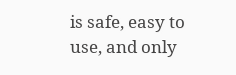is safe, easy to use, and only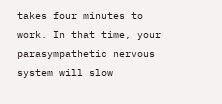takes four minutes to work. In that time, your parasympathetic nervous system will slow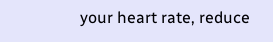your heart rate, reduce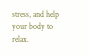stress, and help your body to relax.